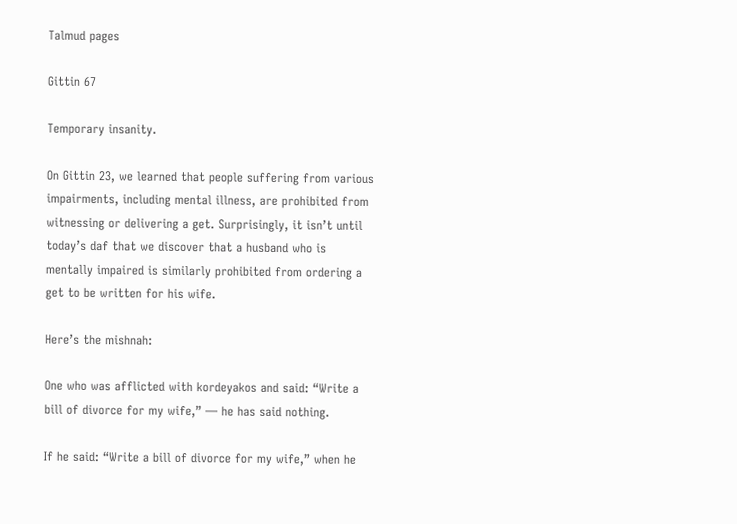Talmud pages

Gittin 67

Temporary insanity.

On Gittin 23, we learned that people suffering from various impairments, including mental illness, are prohibited from witnessing or delivering a get. Surprisingly, it isn’t until today’s daf that we discover that a husband who is mentally impaired is similarly prohibited from ordering a get to be written for his wife.

Here’s the mishnah:

One who was afflicted with kordeyakos and said: “Write a bill of divorce for my wife,” — he has said nothing.

If he said: “Write a bill of divorce for my wife,” when he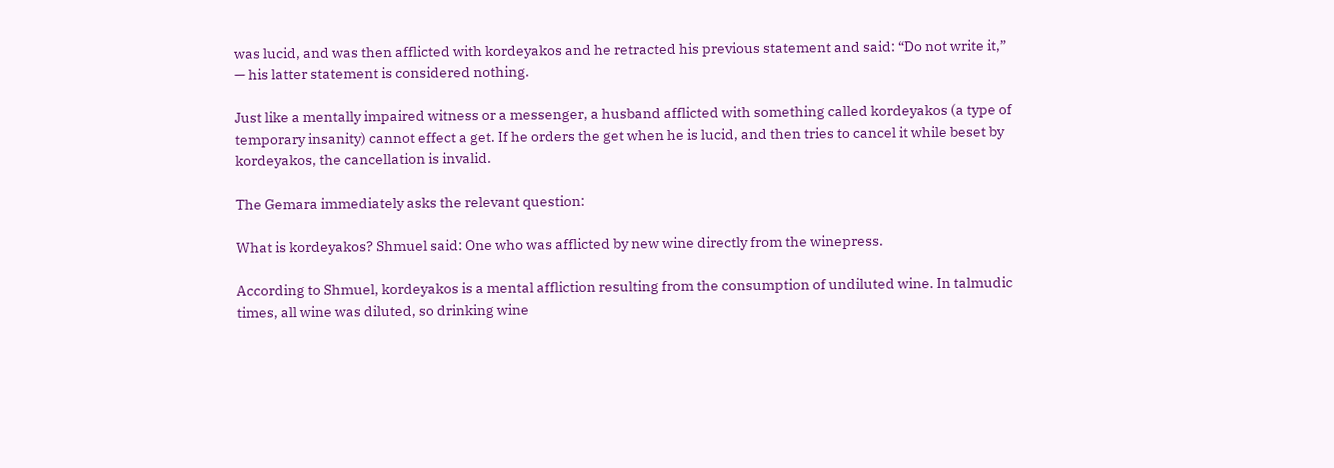was lucid, and was then afflicted with kordeyakos and he retracted his previous statement and said: “Do not write it,” — his latter statement is considered nothing.

Just like a mentally impaired witness or a messenger, a husband afflicted with something called kordeyakos (a type of temporary insanity) cannot effect a get. If he orders the get when he is lucid, and then tries to cancel it while beset by kordeyakos, the cancellation is invalid.

The Gemara immediately asks the relevant question:

What is kordeyakos? Shmuel said: One who was afflicted by new wine directly from the winepress.

According to Shmuel, kordeyakos is a mental affliction resulting from the consumption of undiluted wine. In talmudic times, all wine was diluted, so drinking wine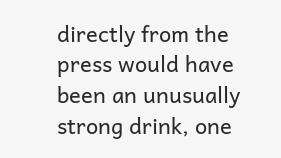directly from the press would have been an unusually strong drink, one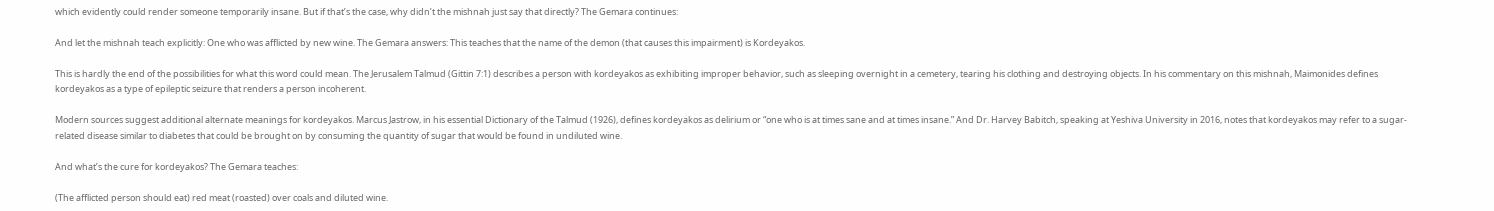which evidently could render someone temporarily insane. But if that’s the case, why didn’t the mishnah just say that directly? The Gemara continues:

And let the mishnah teach explicitly: One who was afflicted by new wine. The Gemara answers: This teaches that the name of the demon (that causes this impairment) is Kordeyakos.

This is hardly the end of the possibilities for what this word could mean. The Jerusalem Talmud (Gittin 7:1) describes a person with kordeyakos as exhibiting improper behavior, such as sleeping overnight in a cemetery, tearing his clothing and destroying objects. In his commentary on this mishnah, Maimonides defines kordeyakos as a type of epileptic seizure that renders a person incoherent.

Modern sources suggest additional alternate meanings for kordeyakos. Marcus Jastrow, in his essential Dictionary of the Talmud (1926), defines kordeyakos as delirium or “one who is at times sane and at times insane.” And Dr. Harvey Babitch, speaking at Yeshiva University in 2016, notes that kordeyakos may refer to a sugar-related disease similar to diabetes that could be brought on by consuming the quantity of sugar that would be found in undiluted wine.

And what’s the cure for kordeyakos? The Gemara teaches:

(The afflicted person should eat) red meat (roasted) over coals and diluted wine.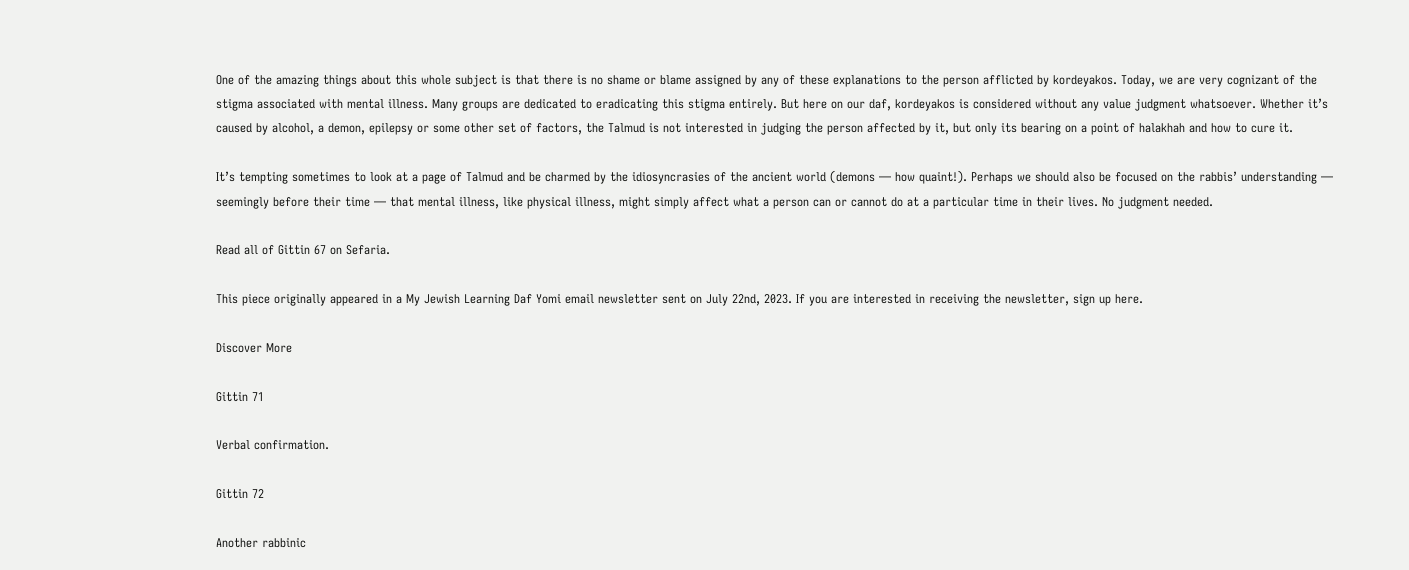One of the amazing things about this whole subject is that there is no shame or blame assigned by any of these explanations to the person afflicted by kordeyakos. Today, we are very cognizant of the stigma associated with mental illness. Many groups are dedicated to eradicating this stigma entirely. But here on our daf, kordeyakos is considered without any value judgment whatsoever. Whether it’s caused by alcohol, a demon, epilepsy or some other set of factors, the Talmud is not interested in judging the person affected by it, but only its bearing on a point of halakhah and how to cure it.

It’s tempting sometimes to look at a page of Talmud and be charmed by the idiosyncrasies of the ancient world (demons — how quaint!). Perhaps we should also be focused on the rabbis’ understanding — seemingly before their time — that mental illness, like physical illness, might simply affect what a person can or cannot do at a particular time in their lives. No judgment needed.

Read all of Gittin 67 on Sefaria.

This piece originally appeared in a My Jewish Learning Daf Yomi email newsletter sent on July 22nd, 2023. If you are interested in receiving the newsletter, sign up here.

Discover More

Gittin 71

Verbal confirmation.

Gittin 72

Another rabbinic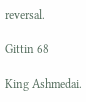reversal.

Gittin 68

King Ashmedai.